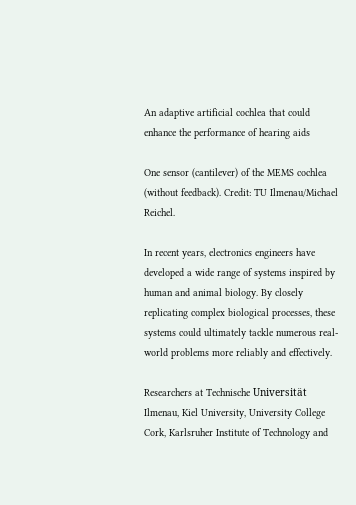An adaptive artificial cochlea that could enhance the performance of hearing aids

One sensor (cantilever) of the MEMS cochlea (without feedback). Credit: TU Ilmenau/Michael Reichel.

In recent years, electronics engineers have developed a wide range of systems inspired by human and animal biology. By closely replicating complex biological processes, these systems could ultimately tackle numerous real-world problems more reliably and effectively.

Researchers at Technische Universität Ilmenau, Kiel University, University College Cork, Karlsruher Institute of Technology and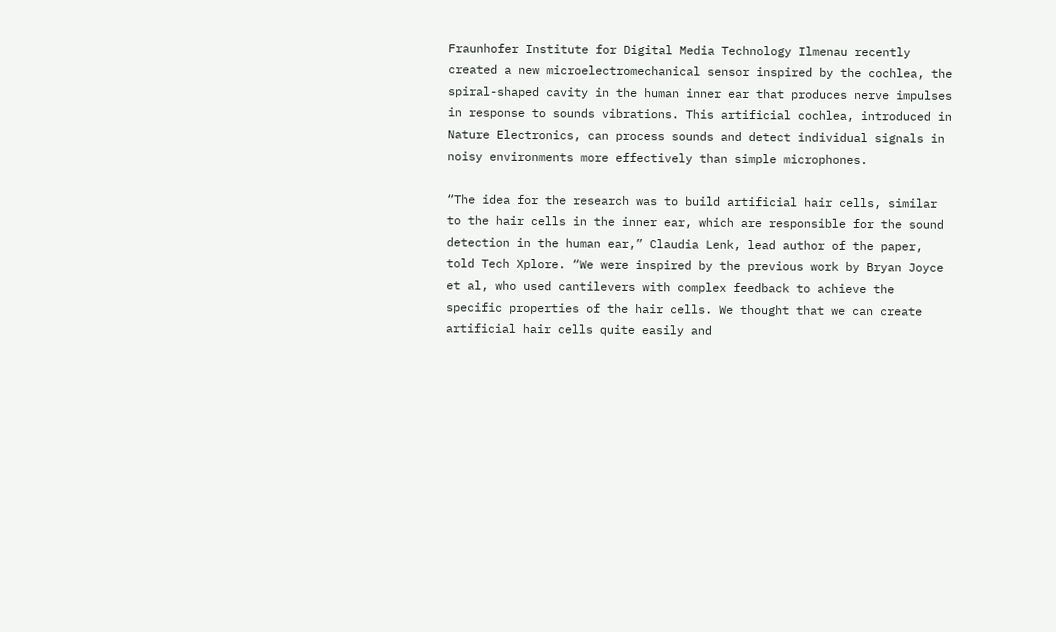Fraunhofer Institute for Digital Media Technology Ilmenau recently created a new microelectromechanical sensor inspired by the cochlea, the spiral-shaped cavity in the human inner ear that produces nerve impulses in response to sounds vibrations. This artificial cochlea, introduced in Nature Electronics, can process sounds and detect individual signals in noisy environments more effectively than simple microphones.

“The idea for the research was to build artificial hair cells, similar to the hair cells in the inner ear, which are responsible for the sound detection in the human ear,” Claudia Lenk, lead author of the paper, told Tech Xplore. “We were inspired by the previous work by Bryan Joyce et al, who used cantilevers with complex feedback to achieve the specific properties of the hair cells. We thought that we can create artificial hair cells quite easily and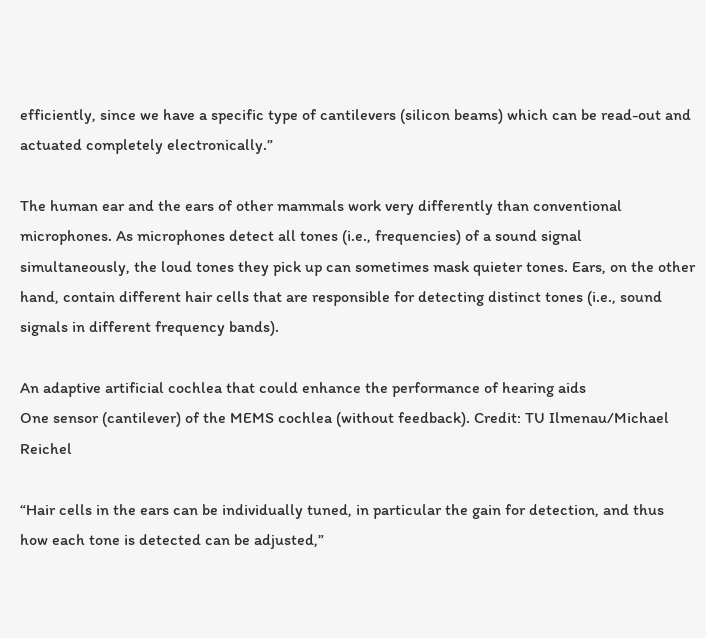efficiently, since we have a specific type of cantilevers (silicon beams) which can be read-out and actuated completely electronically.”

The human ear and the ears of other mammals work very differently than conventional microphones. As microphones detect all tones (i.e., frequencies) of a sound signal simultaneously, the loud tones they pick up can sometimes mask quieter tones. Ears, on the other hand, contain different hair cells that are responsible for detecting distinct tones (i.e., sound signals in different frequency bands).

An adaptive artificial cochlea that could enhance the performance of hearing aids
One sensor (cantilever) of the MEMS cochlea (without feedback). Credit: TU Ilmenau/Michael Reichel

“Hair cells in the ears can be individually tuned, in particular the gain for detection, and thus how each tone is detected can be adjusted,”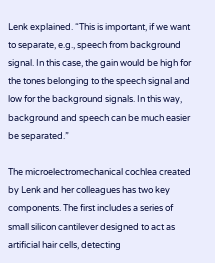Lenk explained. “This is important, if we want to separate, e.g., speech from background signal. In this case, the gain would be high for the tones belonging to the speech signal and low for the background signals. In this way, background and speech can be much easier be separated.”

The microelectromechanical cochlea created by Lenk and her colleagues has two key components. The first includes a series of small silicon cantilever designed to act as artificial hair cells, detecting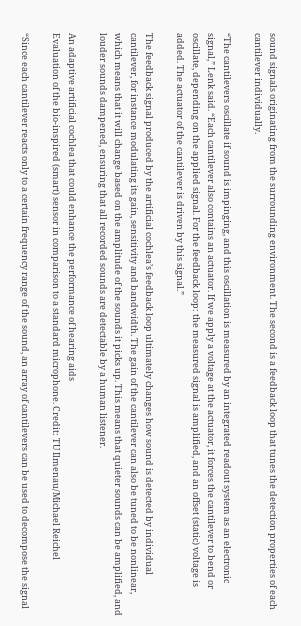sound signals originating from the surrounding environment. The second is a feedback loop that tunes the detection properties of each cantilever individually.

“The cantilevers oscillate if sound is impinging, and this oscillation is measured by an integrated readout system as an electronic signal,” Lenk said. “Each cantilever also contains an actuator. If we apply a voltage at the actuator, it forces the cantilever to bend or oscillate, depending on the applied signal. For the feedback loop: the measured signal is amplified, and an offset (static) voltage is added. The actuator of the cantilever is driven by this signal.”

The feedback signal produced by the artificial cochlea’s feedback loop ultimately changes how sound is detected by individual cantilever, for instance modulating its gain, sensitivity and bandwidth. The gain of the cantilever can also be tuned to be nonlinear, which means that it will change based on the amplitude of the sounds it picks up. This means that quieter sounds can be amplified, and louder sounds dampened, ensuring that all recorded sounds are detectable by a human listener.

An adaptive artificial cochlea that could enhance the performance of hearing aids
Evaluation of the bio-inspired (smart) sensor in comparison to a standard microphone. Credit: TU Ilmenau/Michael Reichel

“Since each cantilever reacts only to a certain frequency range of the sound, an array of cantilevers can be used to decompose the signal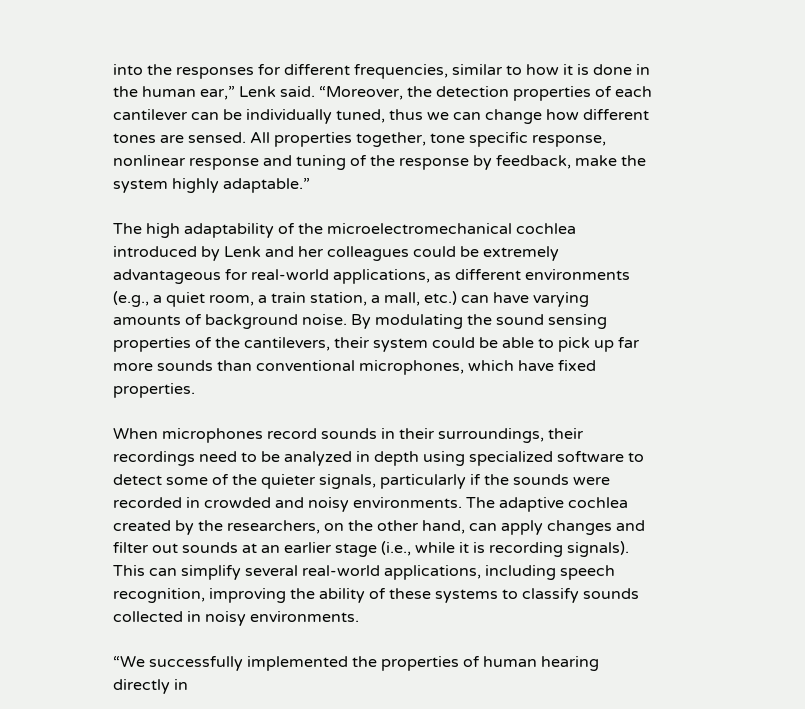into the responses for different frequencies, similar to how it is done in the human ear,” Lenk said. “Moreover, the detection properties of each cantilever can be individually tuned, thus we can change how different tones are sensed. All properties together, tone specific response, nonlinear response and tuning of the response by feedback, make the system highly adaptable.”

The high adaptability of the microelectromechanical cochlea introduced by Lenk and her colleagues could be extremely advantageous for real-world applications, as different environments (e.g., a quiet room, a train station, a mall, etc.) can have varying amounts of background noise. By modulating the sound sensing properties of the cantilevers, their system could be able to pick up far more sounds than conventional microphones, which have fixed properties.

When microphones record sounds in their surroundings, their recordings need to be analyzed in depth using specialized software to detect some of the quieter signals, particularly if the sounds were recorded in crowded and noisy environments. The adaptive cochlea created by the researchers, on the other hand, can apply changes and filter out sounds at an earlier stage (i.e., while it is recording signals). This can simplify several real-world applications, including speech recognition, improving the ability of these systems to classify sounds collected in noisy environments.

“We successfully implemented the properties of human hearing directly in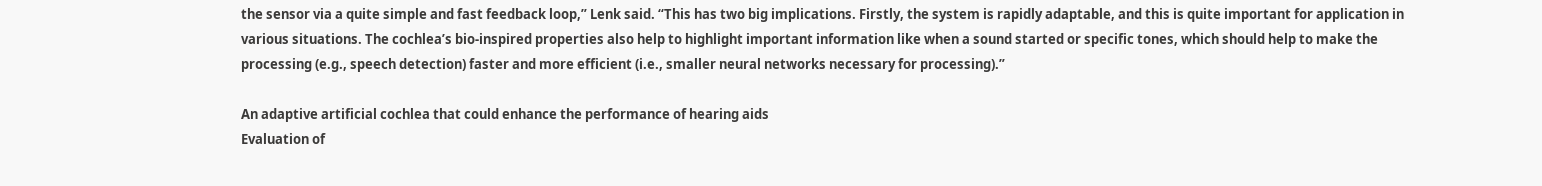the sensor via a quite simple and fast feedback loop,” Lenk said. “This has two big implications. Firstly, the system is rapidly adaptable, and this is quite important for application in various situations. The cochlea’s bio-inspired properties also help to highlight important information like when a sound started or specific tones, which should help to make the processing (e.g., speech detection) faster and more efficient (i.e., smaller neural networks necessary for processing).”

An adaptive artificial cochlea that could enhance the performance of hearing aids
Evaluation of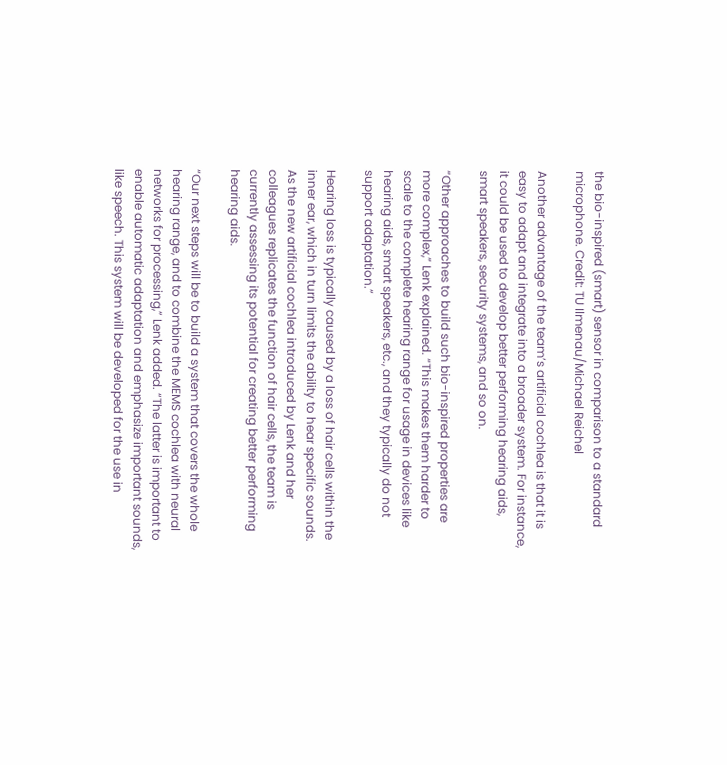the bio-inspired (smart) sensor in comparison to a standard microphone. Credit: TU Ilmenau/Michael Reichel

Another advantage of the team’s artificial cochlea is that it is easy to adapt and integrate into a broader system. For instance, it could be used to develop better performing hearing aids, smart speakers, security systems, and so on.

“Other approaches to build such bio-inspired properties are more complex,” Lenk explained. “This makes them harder to scale to the complete hearing range for usage in devices like hearing aids, smart speakers, etc., and they typically do not support adaptation.”

Hearing loss is typically caused by a loss of hair cells within the inner ear, which in turn limits the ability to hear specific sounds. As the new artificial cochlea introduced by Lenk and her colleagues replicates the function of hair cells, the team is currently assessing its potential for creating better performing hearing aids.

“Our next steps will be to build a system that covers the whole hearing range, and to combine the MEMS cochlea with neural networks for processing,” Lenk added. “The latter is important to enable automatic adaptation and emphasize important sounds, like speech. This system will be developed for the use in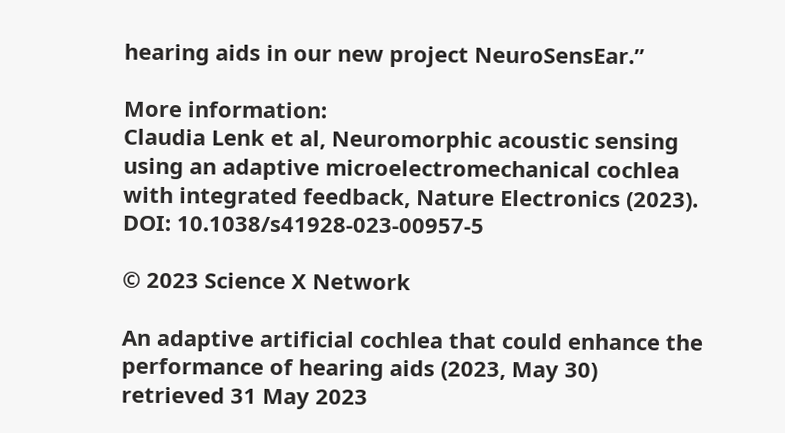hearing aids in our new project NeuroSensEar.”

More information:
Claudia Lenk et al, Neuromorphic acoustic sensing using an adaptive microelectromechanical cochlea with integrated feedback, Nature Electronics (2023). DOI: 10.1038/s41928-023-00957-5

© 2023 Science X Network

An adaptive artificial cochlea that could enhance the performance of hearing aids (2023, May 30)
retrieved 31 May 2023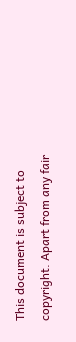This document is subject to copyright. Apart from any fair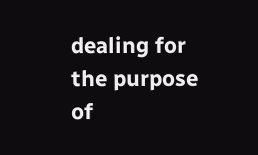dealing for the purpose of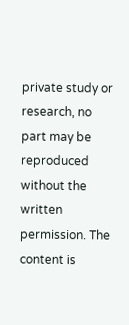private study or research, no
part may be reproduced without the written permission. The content is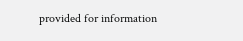provided for information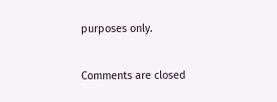purposes only.

Comments are closed